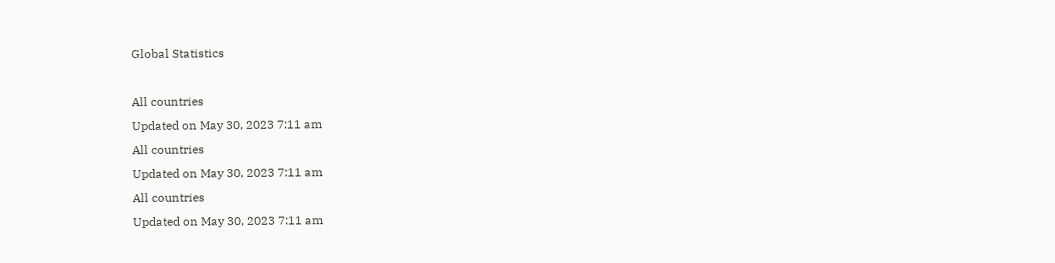Global Statistics

All countries
Updated on May 30, 2023 7:11 am
All countries
Updated on May 30, 2023 7:11 am
All countries
Updated on May 30, 2023 7:11 am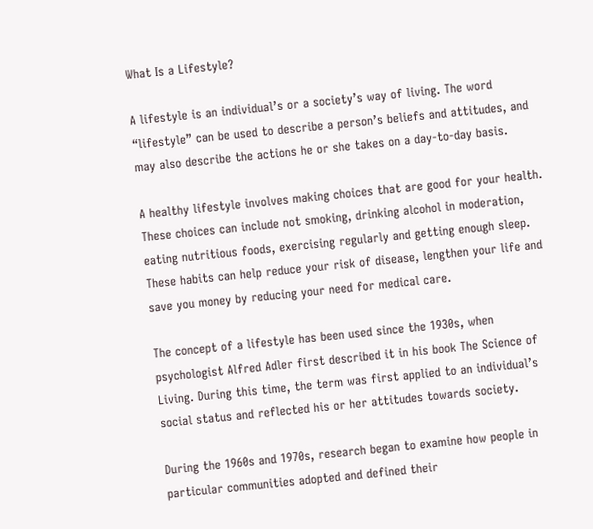What Is a Lifestyle?

A lifestyle is an individual’s or a society’s way of living. The word “lifestyle” can be used to describe a person’s beliefs and attitudes, and may also describe the actions he or she takes on a day-to-day basis.

A healthy lifestyle involves making choices that are good for your health. These choices can include not smoking, drinking alcohol in moderation, eating nutritious foods, exercising regularly and getting enough sleep. These habits can help reduce your risk of disease, lengthen your life and save you money by reducing your need for medical care.

The concept of a lifestyle has been used since the 1930s, when psychologist Alfred Adler first described it in his book The Science of Living. During this time, the term was first applied to an individual’s social status and reflected his or her attitudes towards society.

During the 1960s and 1970s, research began to examine how people in particular communities adopted and defined their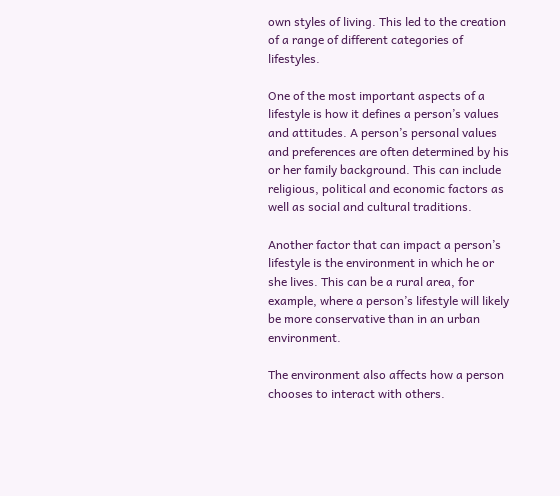own styles of living. This led to the creation of a range of different categories of lifestyles.

One of the most important aspects of a lifestyle is how it defines a person’s values and attitudes. A person’s personal values and preferences are often determined by his or her family background. This can include religious, political and economic factors as well as social and cultural traditions.

Another factor that can impact a person’s lifestyle is the environment in which he or she lives. This can be a rural area, for example, where a person’s lifestyle will likely be more conservative than in an urban environment.

The environment also affects how a person chooses to interact with others.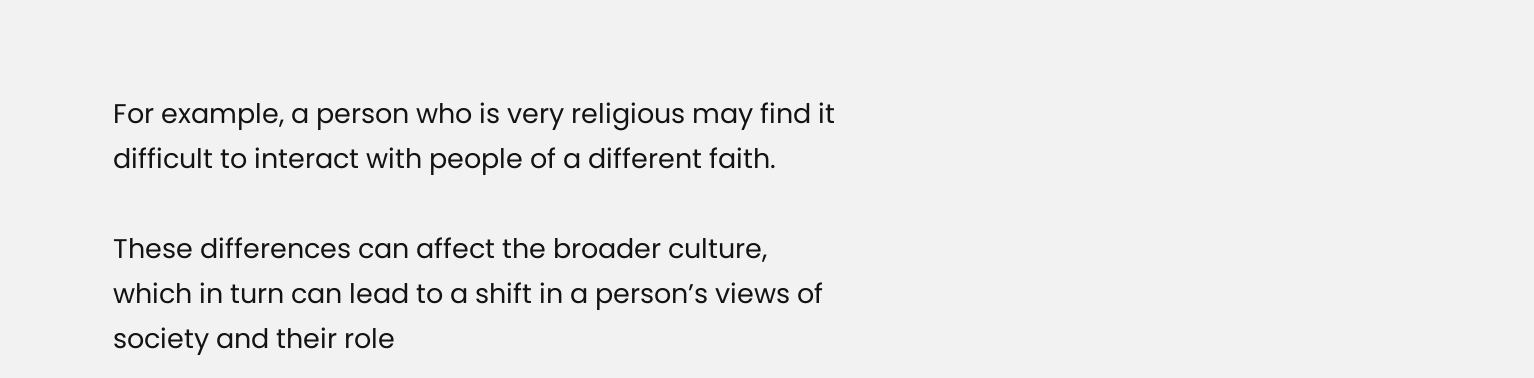For example, a person who is very religious may find it difficult to interact with people of a different faith.

These differences can affect the broader culture, which in turn can lead to a shift in a person’s views of society and their role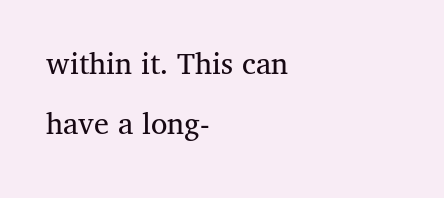within it. This can have a long-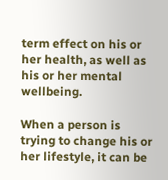term effect on his or her health, as well as his or her mental wellbeing.

When a person is trying to change his or her lifestyle, it can be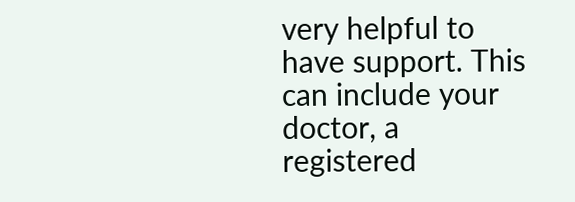very helpful to have support. This can include your doctor, a registered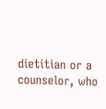dietitian or a counselor, who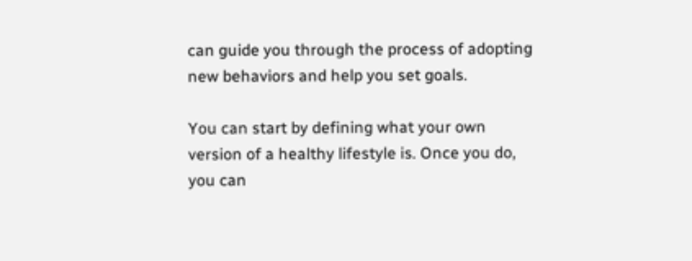can guide you through the process of adopting new behaviors and help you set goals.

You can start by defining what your own version of a healthy lifestyle is. Once you do, you can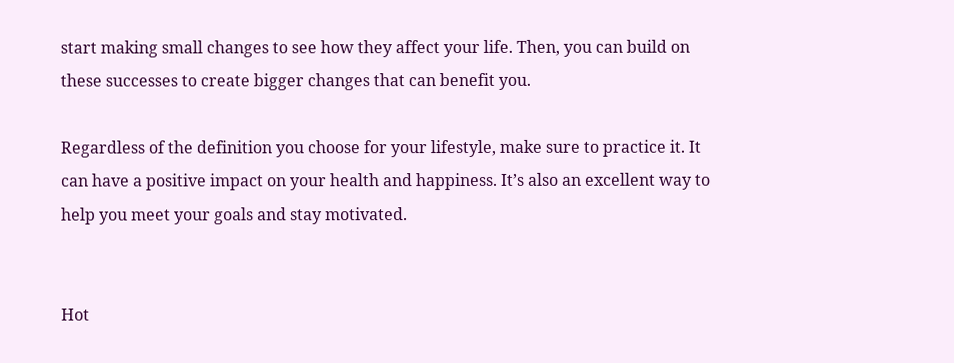start making small changes to see how they affect your life. Then, you can build on these successes to create bigger changes that can benefit you.

Regardless of the definition you choose for your lifestyle, make sure to practice it. It can have a positive impact on your health and happiness. It’s also an excellent way to help you meet your goals and stay motivated.


Hot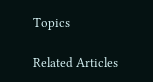Topics

Related Articles